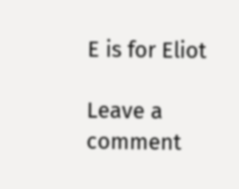E is for Eliot

Leave a comment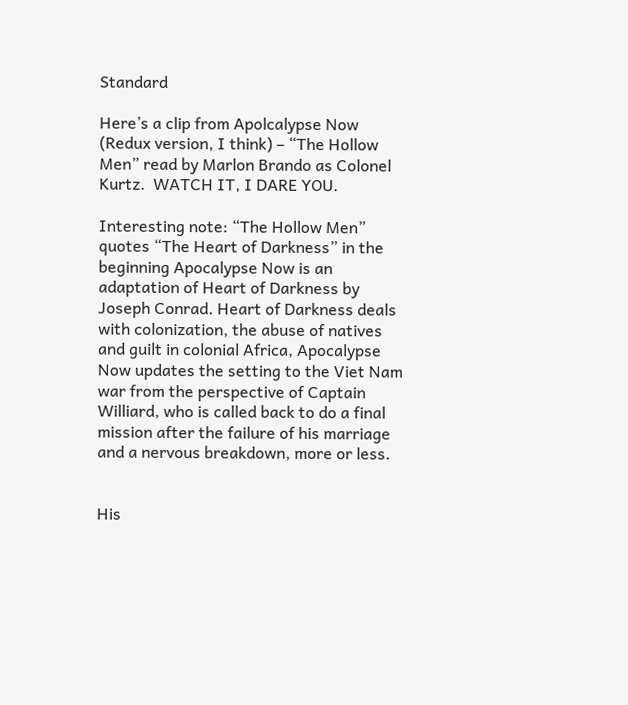Standard

Here’s a clip from Apolcalypse Now (Redux version, I think) – “The Hollow Men” read by Marlon Brando as Colonel Kurtz.  WATCH IT, I DARE YOU.

Interesting note: “The Hollow Men” quotes “The Heart of Darkness” in the beginning Apocalypse Now is an adaptation of Heart of Darkness by Joseph Conrad. Heart of Darkness deals with colonization, the abuse of natives and guilt in colonial Africa, Apocalypse Now updates the setting to the Viet Nam war from the perspective of Captain Williard, who is called back to do a final mission after the failure of his marriage and a nervous breakdown, more or less.


His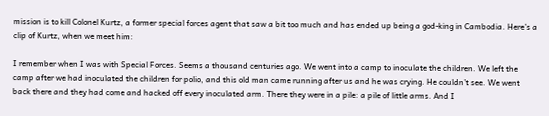mission is to kill Colonel Kurtz, a former special forces agent that saw a bit too much and has ended up being a god-king in Cambodia. Here’s a clip of Kurtz, when we meet him:

I remember when I was with Special Forces. Seems a thousand centuries ago. We went into a camp to inoculate the children. We left the camp after we had inoculated the children for polio, and this old man came running after us and he was crying. He couldn’t see. We went back there and they had come and hacked off every inoculated arm. There they were in a pile: a pile of little arms. And I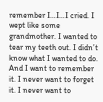remember I…I…I cried. I wept like some grandmother. I wanted to tear my teeth out. I didn’t know what I wanted to do. And I want to remember it. I never want to forget it. I never want to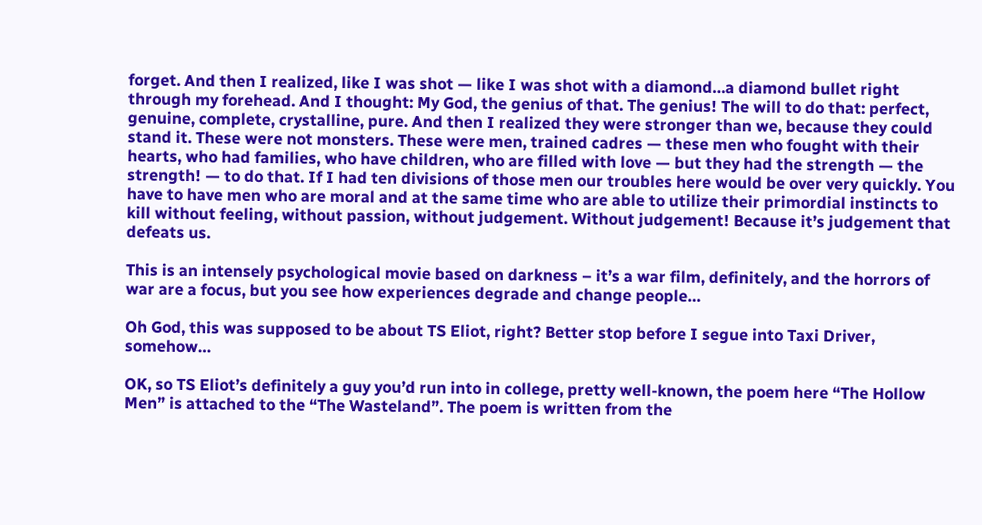forget. And then I realized, like I was shot — like I was shot with a diamond…a diamond bullet right through my forehead. And I thought: My God, the genius of that. The genius! The will to do that: perfect, genuine, complete, crystalline, pure. And then I realized they were stronger than we, because they could stand it. These were not monsters. These were men, trained cadres — these men who fought with their hearts, who had families, who have children, who are filled with love — but they had the strength — the strength! — to do that. If I had ten divisions of those men our troubles here would be over very quickly. You have to have men who are moral and at the same time who are able to utilize their primordial instincts to kill without feeling, without passion, without judgement. Without judgement! Because it’s judgement that defeats us.

This is an intensely psychological movie based on darkness – it’s a war film, definitely, and the horrors of war are a focus, but you see how experiences degrade and change people…

Oh God, this was supposed to be about TS Eliot, right? Better stop before I segue into Taxi Driver, somehow…

OK, so TS Eliot’s definitely a guy you’d run into in college, pretty well-known, the poem here “The Hollow Men” is attached to the “The Wasteland”. The poem is written from the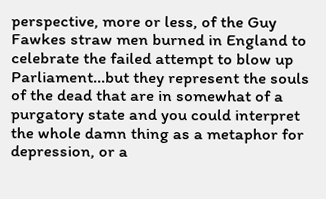perspective, more or less, of the Guy Fawkes straw men burned in England to celebrate the failed attempt to blow up Parliament…but they represent the souls of the dead that are in somewhat of a purgatory state and you could interpret the whole damn thing as a metaphor for depression, or a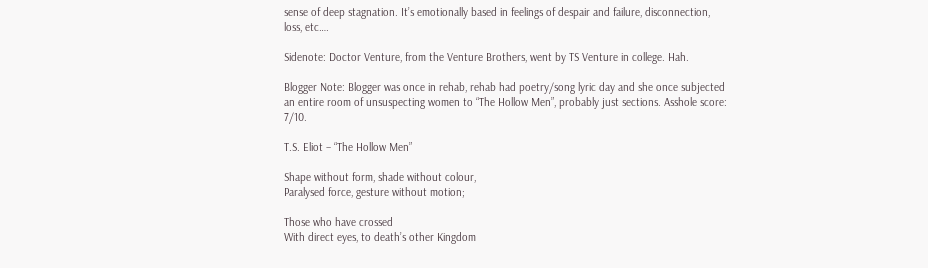sense of deep stagnation. It’s emotionally based in feelings of despair and failure, disconnection, loss, etc….

Sidenote: Doctor Venture, from the Venture Brothers, went by TS Venture in college. Hah.

Blogger Note: Blogger was once in rehab, rehab had poetry/song lyric day and she once subjected an entire room of unsuspecting women to “The Hollow Men”, probably just sections. Asshole score: 7/10.

T.S. Eliot – “The Hollow Men”

Shape without form, shade without colour,
Paralysed force, gesture without motion;

Those who have crossed
With direct eyes, to death’s other Kingdom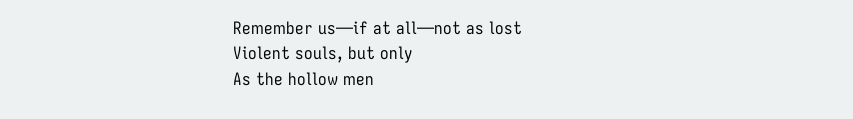Remember us—if at all—not as lost
Violent souls, but only
As the hollow men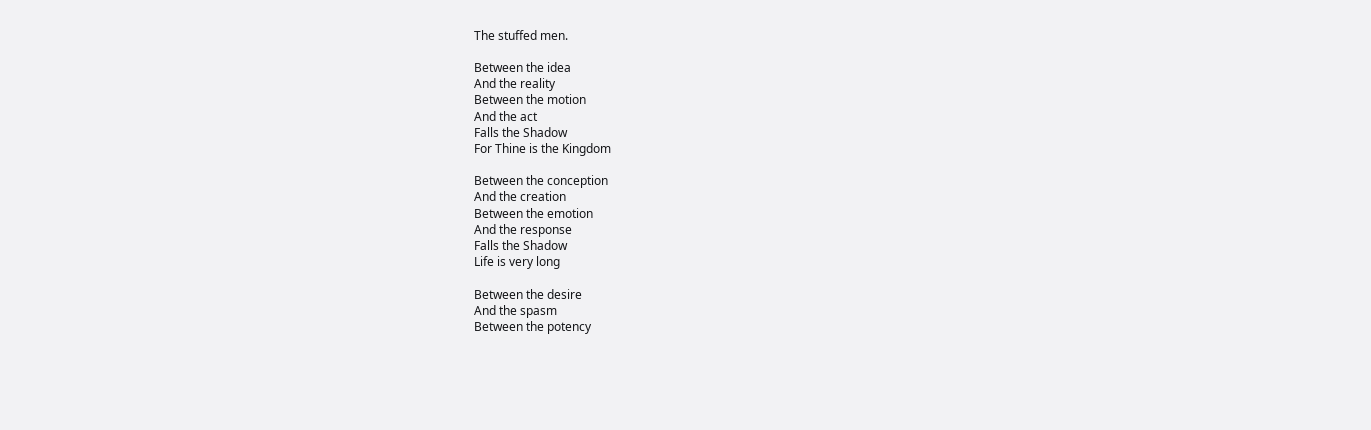The stuffed men.

Between the idea
And the reality
Between the motion
And the act
Falls the Shadow
For Thine is the Kingdom

Between the conception
And the creation
Between the emotion
And the response
Falls the Shadow
Life is very long

Between the desire
And the spasm
Between the potency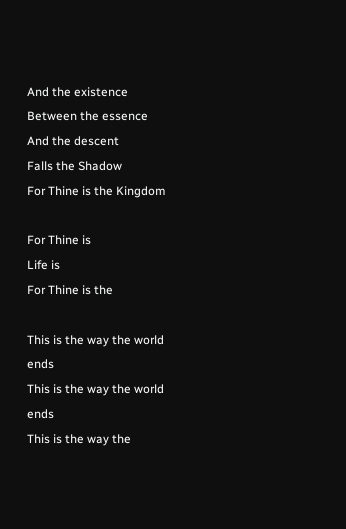And the existence
Between the essence
And the descent
Falls the Shadow
For Thine is the Kingdom

For Thine is
Life is
For Thine is the

This is the way the world ends
This is the way the world ends
This is the way the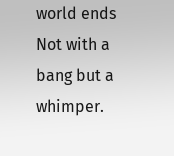world ends
Not with a bang but a whimper.